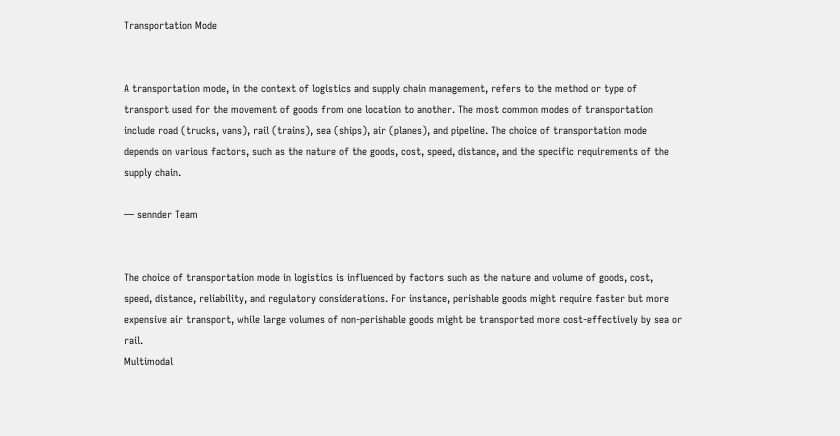Transportation Mode


A transportation mode, in the context of logistics and supply chain management, refers to the method or type of transport used for the movement of goods from one location to another. The most common modes of transportation include road (trucks, vans), rail (trains), sea (ships), air (planes), and pipeline. The choice of transportation mode depends on various factors, such as the nature of the goods, cost, speed, distance, and the specific requirements of the supply chain.

— sennder Team


The choice of transportation mode in logistics is influenced by factors such as the nature and volume of goods, cost, speed, distance, reliability, and regulatory considerations. For instance, perishable goods might require faster but more expensive air transport, while large volumes of non-perishable goods might be transported more cost-effectively by sea or rail.
Multimodal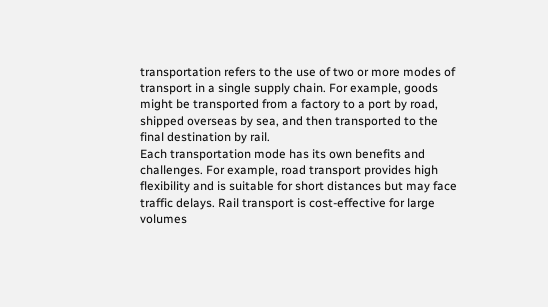transportation refers to the use of two or more modes of transport in a single supply chain. For example, goods might be transported from a factory to a port by road, shipped overseas by sea, and then transported to the final destination by rail.
Each transportation mode has its own benefits and challenges. For example, road transport provides high flexibility and is suitable for short distances but may face traffic delays. Rail transport is cost-effective for large volumes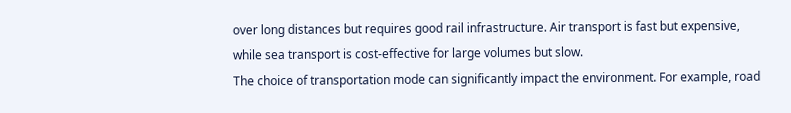over long distances but requires good rail infrastructure. Air transport is fast but expensive, while sea transport is cost-effective for large volumes but slow.
The choice of transportation mode can significantly impact the environment. For example, road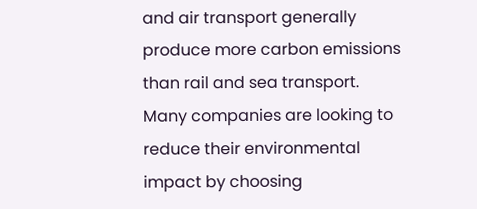and air transport generally produce more carbon emissions than rail and sea transport. Many companies are looking to reduce their environmental impact by choosing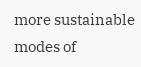more sustainable modes of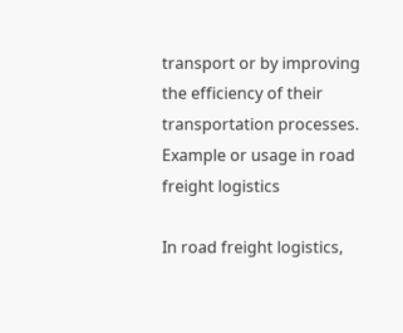transport or by improving the efficiency of their transportation processes.
Example or usage in road freight logistics

In road freight logistics,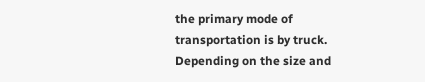the primary mode of transportation is by truck. Depending on the size and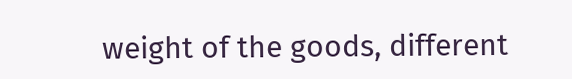weight of the goods, different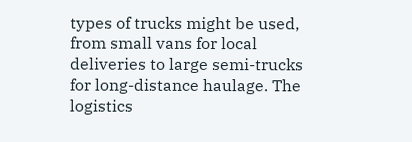types of trucks might be used, from small vans for local deliveries to large semi-trucks for long-distance haulage. The logistics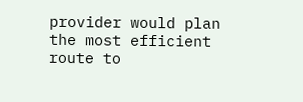provider would plan the most efficient route to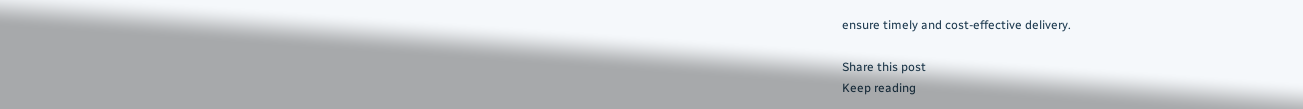ensure timely and cost-effective delivery.

Share this post
Keep reading